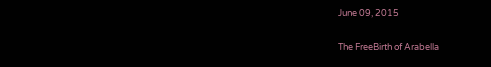June 09, 2015

The FreeBirth of Arabella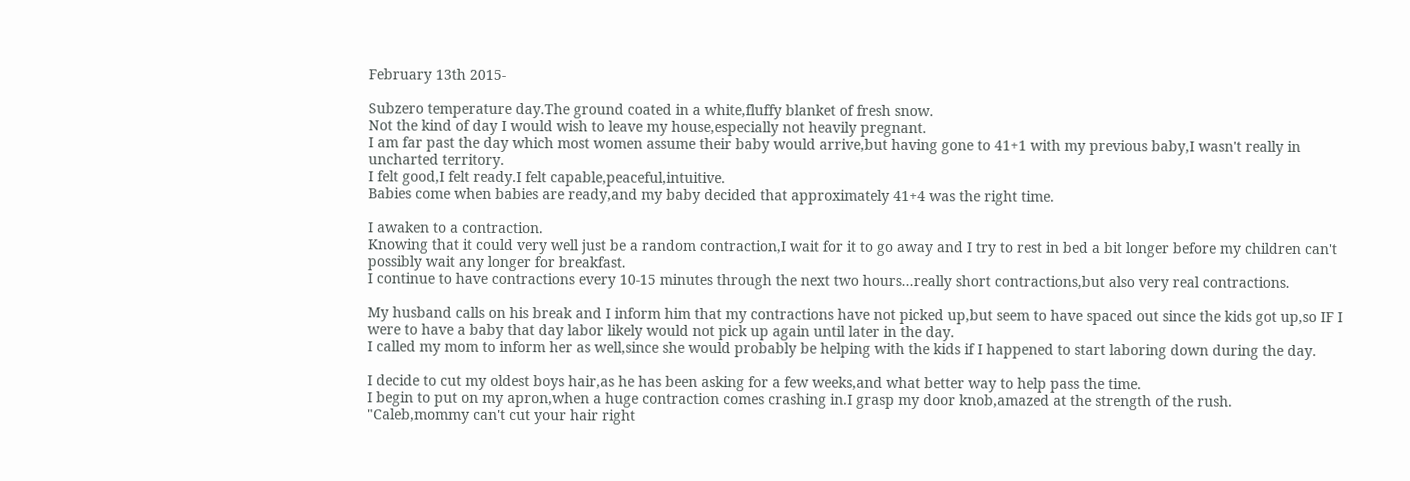February 13th 2015-

Subzero temperature day.The ground coated in a white,fluffy blanket of fresh snow.
Not the kind of day I would wish to leave my house,especially not heavily pregnant.
I am far past the day which most women assume their baby would arrive,but having gone to 41+1 with my previous baby,I wasn't really in uncharted territory.
I felt good,I felt ready.I felt capable,peaceful,intuitive.
Babies come when babies are ready,and my baby decided that approximately 41+4 was the right time.

I awaken to a contraction.
Knowing that it could very well just be a random contraction,I wait for it to go away and I try to rest in bed a bit longer before my children can't possibly wait any longer for breakfast.
I continue to have contractions every 10-15 minutes through the next two hours...really short contractions,but also very real contractions.

My husband calls on his break and I inform him that my contractions have not picked up,but seem to have spaced out since the kids got up,so IF I were to have a baby that day labor likely would not pick up again until later in the day.
I called my mom to inform her as well,since she would probably be helping with the kids if I happened to start laboring down during the day.

I decide to cut my oldest boys hair,as he has been asking for a few weeks,and what better way to help pass the time.
I begin to put on my apron,when a huge contraction comes crashing in.I grasp my door knob,amazed at the strength of the rush.
"Caleb,mommy can't cut your hair right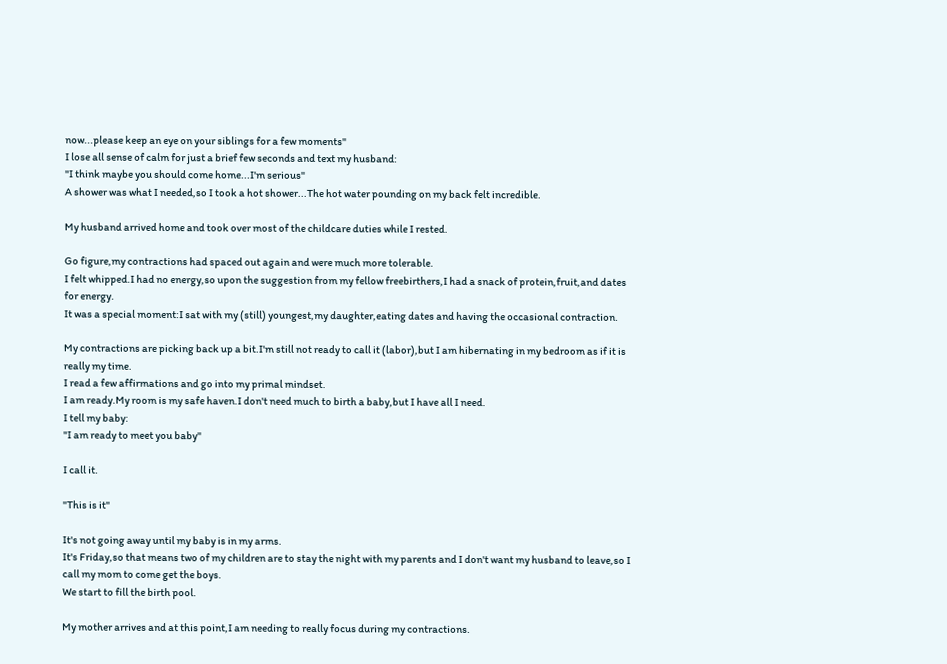now...please keep an eye on your siblings for a few moments"
I lose all sense of calm for just a brief few seconds and text my husband:
"I think maybe you should come home...I'm serious"
A shower was what I needed,so I took a hot shower...The hot water pounding on my back felt incredible.

My husband arrived home and took over most of the childcare duties while I rested.

Go figure,my contractions had spaced out again and were much more tolerable.
I felt whipped.I had no energy,so upon the suggestion from my fellow freebirthers,I had a snack of protein,fruit,and dates for energy.
It was a special moment:I sat with my (still) youngest,my daughter,eating dates and having the occasional contraction.

My contractions are picking back up a bit.I'm still not ready to call it (labor),but I am hibernating in my bedroom as if it is really my time.
I read a few affirmations and go into my primal mindset.
I am ready.My room is my safe haven.I don't need much to birth a baby,but I have all I need.
I tell my baby:
"I am ready to meet you baby"

I call it.

"This is it"

It's not going away until my baby is in my arms.
It's Friday,so that means two of my children are to stay the night with my parents and I don't want my husband to leave,so I call my mom to come get the boys.
We start to fill the birth pool.

My mother arrives and at this point,I am needing to really focus during my contractions.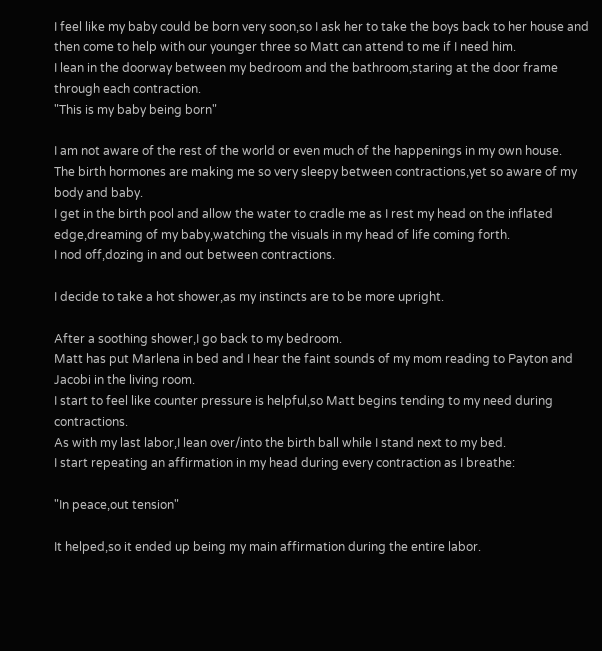I feel like my baby could be born very soon,so I ask her to take the boys back to her house and then come to help with our younger three so Matt can attend to me if I need him.
I lean in the doorway between my bedroom and the bathroom,staring at the door frame through each contraction.
"This is my baby being born"

I am not aware of the rest of the world or even much of the happenings in my own house.
The birth hormones are making me so very sleepy between contractions,yet so aware of my body and baby.
I get in the birth pool and allow the water to cradle me as I rest my head on the inflated edge,dreaming of my baby,watching the visuals in my head of life coming forth.
I nod off,dozing in and out between contractions.

I decide to take a hot shower,as my instincts are to be more upright.

After a soothing shower,I go back to my bedroom.
Matt has put Marlena in bed and I hear the faint sounds of my mom reading to Payton and Jacobi in the living room.
I start to feel like counter pressure is helpful,so Matt begins tending to my need during contractions.
As with my last labor,I lean over/into the birth ball while I stand next to my bed.
I start repeating an affirmation in my head during every contraction as I breathe:

"In peace,out tension"

It helped,so it ended up being my main affirmation during the entire labor.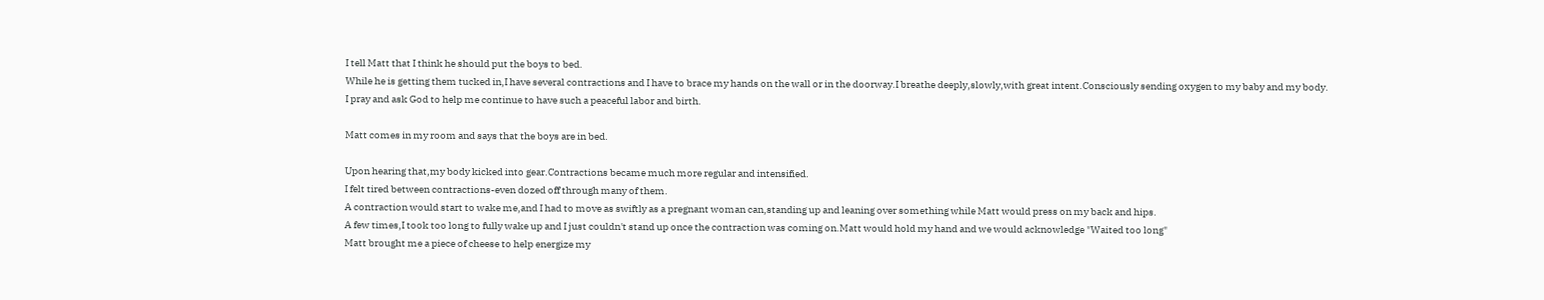I tell Matt that I think he should put the boys to bed.
While he is getting them tucked in,I have several contractions and I have to brace my hands on the wall or in the doorway.I breathe deeply,slowly,with great intent.Consciously sending oxygen to my baby and my body.
I pray and ask God to help me continue to have such a peaceful labor and birth.

Matt comes in my room and says that the boys are in bed.

Upon hearing that,my body kicked into gear.Contractions became much more regular and intensified.
I felt tired between contractions-even dozed off through many of them.
A contraction would start to wake me,and I had to move as swiftly as a pregnant woman can,standing up and leaning over something while Matt would press on my back and hips.
A few times,I took too long to fully wake up and I just couldn't stand up once the contraction was coming on.Matt would hold my hand and we would acknowledge "Waited too long"
Matt brought me a piece of cheese to help energize my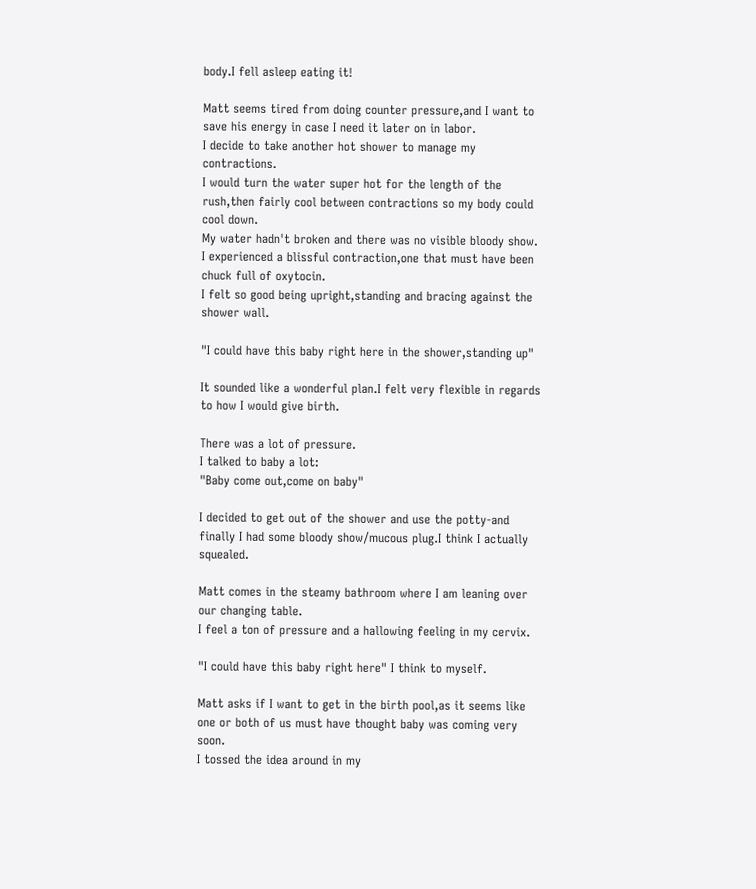body.I fell asleep eating it!

Matt seems tired from doing counter pressure,and I want to save his energy in case I need it later on in labor.
I decide to take another hot shower to manage my contractions.
I would turn the water super hot for the length of the rush,then fairly cool between contractions so my body could cool down.
My water hadn't broken and there was no visible bloody show.
I experienced a blissful contraction,one that must have been chuck full of oxytocin.
I felt so good being upright,standing and bracing against the shower wall.

"I could have this baby right here in the shower,standing up"

It sounded like a wonderful plan.I felt very flexible in regards to how I would give birth.

There was a lot of pressure.
I talked to baby a lot:
"Baby come out,come on baby"

I decided to get out of the shower and use the potty-and finally I had some bloody show/mucous plug.I think I actually squealed.

Matt comes in the steamy bathroom where I am leaning over our changing table.
I feel a ton of pressure and a hallowing feeling in my cervix.

"I could have this baby right here" I think to myself.

Matt asks if I want to get in the birth pool,as it seems like one or both of us must have thought baby was coming very soon.
I tossed the idea around in my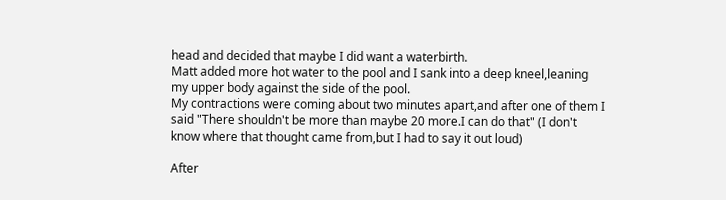head and decided that maybe I did want a waterbirth.
Matt added more hot water to the pool and I sank into a deep kneel,leaning my upper body against the side of the pool.
My contractions were coming about two minutes apart,and after one of them I said "There shouldn't be more than maybe 20 more.I can do that" (I don't know where that thought came from,but I had to say it out loud)

After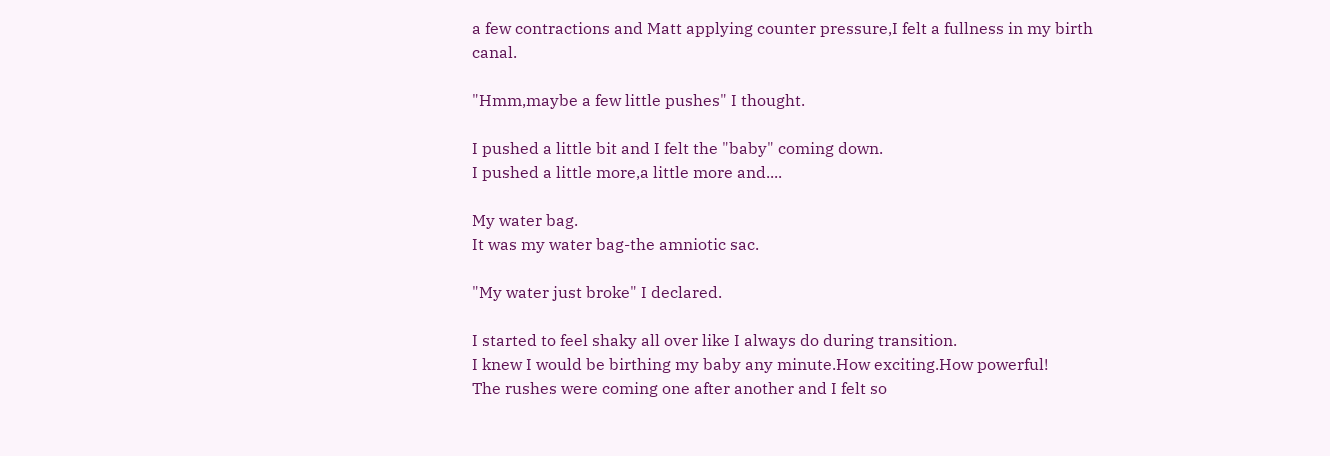a few contractions and Matt applying counter pressure,I felt a fullness in my birth canal.

"Hmm,maybe a few little pushes" I thought.

I pushed a little bit and I felt the "baby" coming down.
I pushed a little more,a little more and....

My water bag.
It was my water bag-the amniotic sac.

"My water just broke" I declared.

I started to feel shaky all over like I always do during transition.
I knew I would be birthing my baby any minute.How exciting.How powerful!
The rushes were coming one after another and I felt so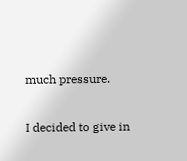much pressure.

I decided to give in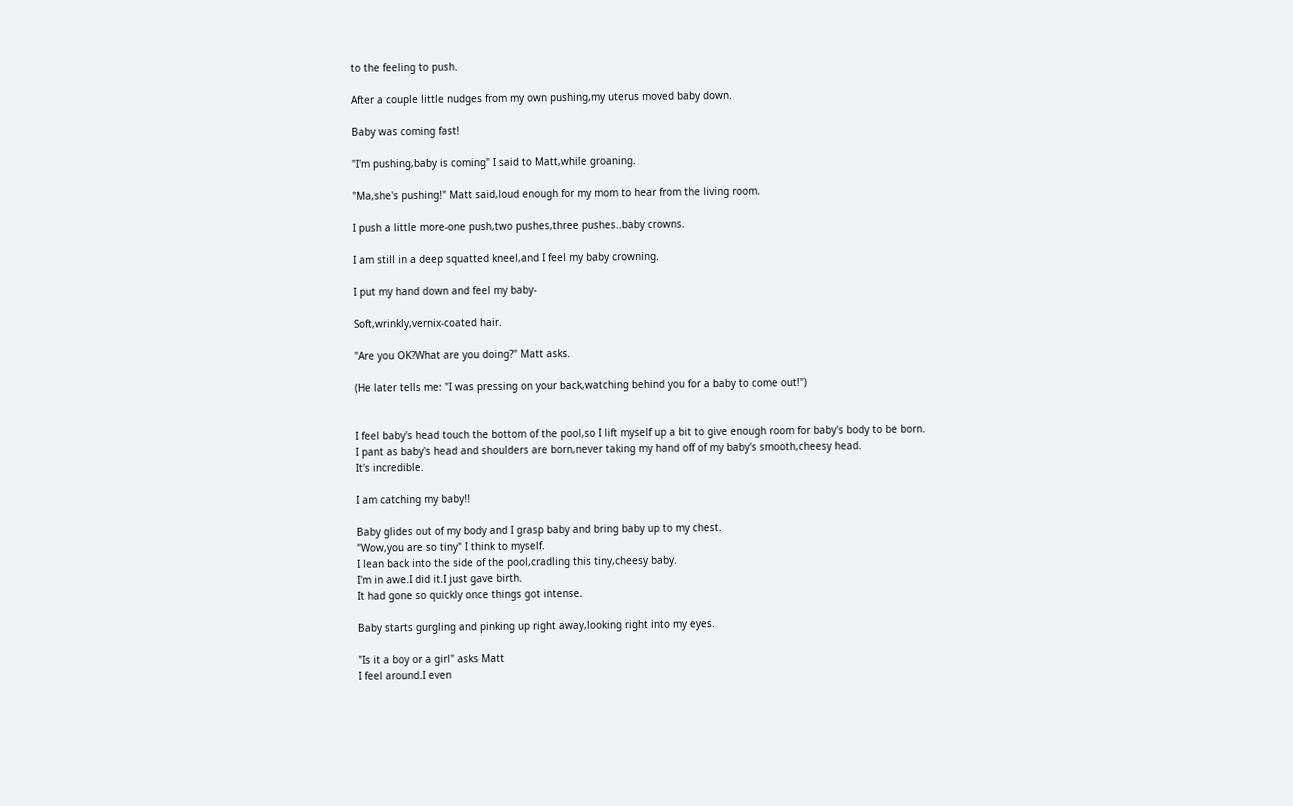to the feeling to push.

After a couple little nudges from my own pushing,my uterus moved baby down.

Baby was coming fast!

"I'm pushing,baby is coming" I said to Matt,while groaning.

"Ma,she's pushing!" Matt said,loud enough for my mom to hear from the living room.

I push a little more-one push,two pushes,three pushes..baby crowns.

I am still in a deep squatted kneel,and I feel my baby crowning.

I put my hand down and feel my baby-

Soft,wrinkly,vernix-coated hair.

"Are you OK?What are you doing?" Matt asks.

(He later tells me: "I was pressing on your back,watching behind you for a baby to come out!")


I feel baby's head touch the bottom of the pool,so I lift myself up a bit to give enough room for baby's body to be born.
I pant as baby's head and shoulders are born,never taking my hand off of my baby's smooth,cheesy head.
It's incredible.

I am catching my baby!!

Baby glides out of my body and I grasp baby and bring baby up to my chest.
"Wow,you are so tiny" I think to myself.
I lean back into the side of the pool,cradling this tiny,cheesy baby.
I'm in awe.I did it.I just gave birth.
It had gone so quickly once things got intense.

Baby starts gurgling and pinking up right away,looking right into my eyes.

"Is it a boy or a girl" asks Matt
I feel around.I even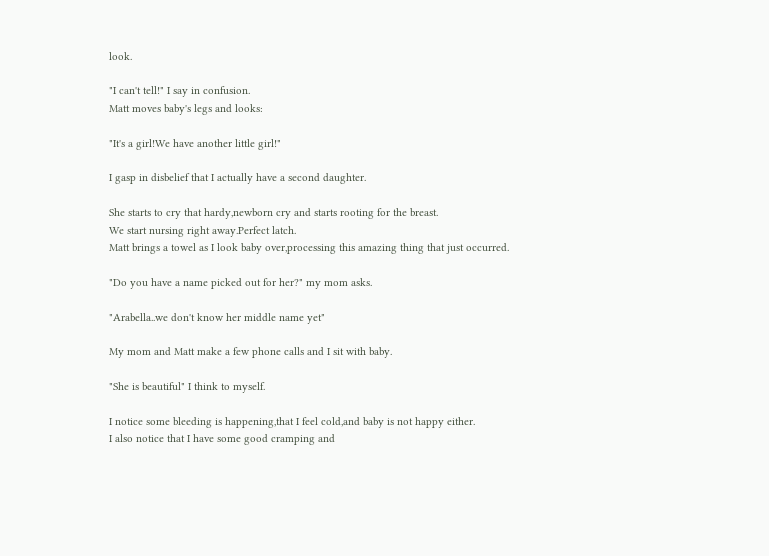look.

"I can't tell!" I say in confusion.
Matt moves baby's legs and looks:

"It's a girl!We have another little girl!"

I gasp in disbelief that I actually have a second daughter.

She starts to cry that hardy,newborn cry and starts rooting for the breast.
We start nursing right away.Perfect latch.
Matt brings a towel as I look baby over,processing this amazing thing that just occurred.

"Do you have a name picked out for her?" my mom asks.

"Arabella..we don't know her middle name yet"

My mom and Matt make a few phone calls and I sit with baby.

"She is beautiful" I think to myself.

I notice some bleeding is happening,that I feel cold,and baby is not happy either.
I also notice that I have some good cramping and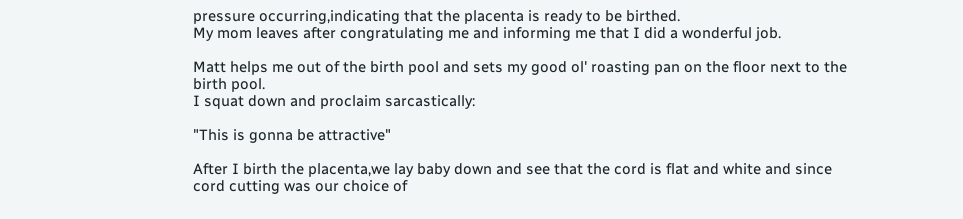pressure occurring,indicating that the placenta is ready to be birthed.
My mom leaves after congratulating me and informing me that I did a wonderful job.

Matt helps me out of the birth pool and sets my good ol' roasting pan on the floor next to the birth pool.
I squat down and proclaim sarcastically:

"This is gonna be attractive"

After I birth the placenta,we lay baby down and see that the cord is flat and white and since cord cutting was our choice of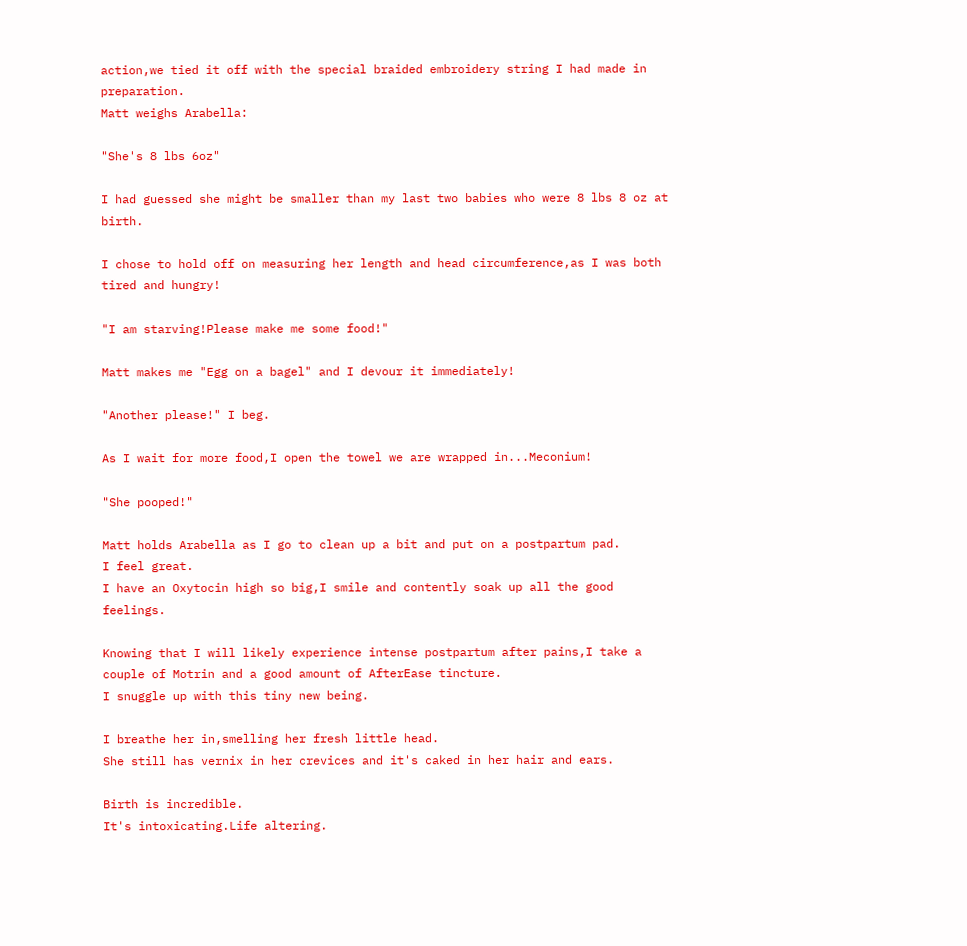action,we tied it off with the special braided embroidery string I had made in preparation.
Matt weighs Arabella:

"She's 8 lbs 6oz"

I had guessed she might be smaller than my last two babies who were 8 lbs 8 oz at birth.

I chose to hold off on measuring her length and head circumference,as I was both tired and hungry!

"I am starving!Please make me some food!"

Matt makes me "Egg on a bagel" and I devour it immediately!

"Another please!" I beg.

As I wait for more food,I open the towel we are wrapped in...Meconium!

"She pooped!"

Matt holds Arabella as I go to clean up a bit and put on a postpartum pad.
I feel great.
I have an Oxytocin high so big,I smile and contently soak up all the good feelings.

Knowing that I will likely experience intense postpartum after pains,I take a couple of Motrin and a good amount of AfterEase tincture.
I snuggle up with this tiny new being.

I breathe her in,smelling her fresh little head.
She still has vernix in her crevices and it's caked in her hair and ears.

Birth is incredible.
It's intoxicating.Life altering.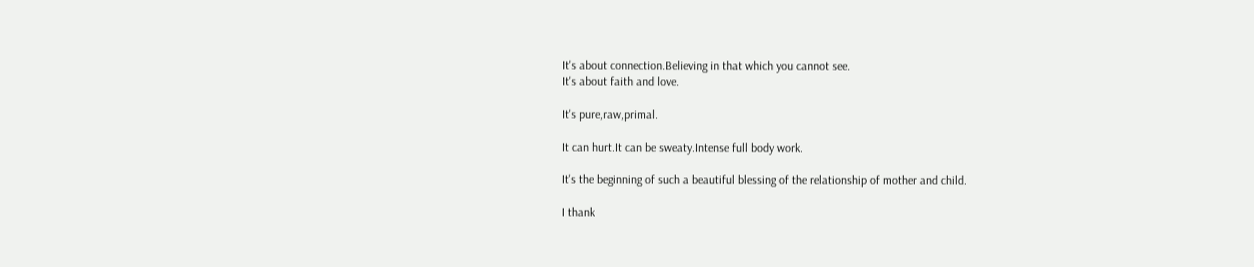It's about connection.Believing in that which you cannot see.
It's about faith and love.

It's pure,raw,primal.

It can hurt.It can be sweaty.Intense full body work.

It's the beginning of such a beautiful blessing of the relationship of mother and child.

I thank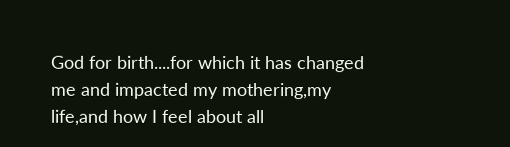God for birth....for which it has changed me and impacted my mothering,my life,and how I feel about all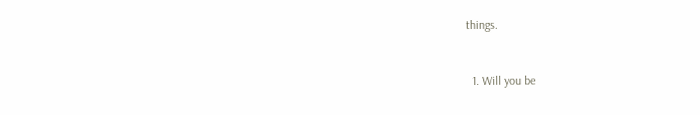things.


  1. Will you be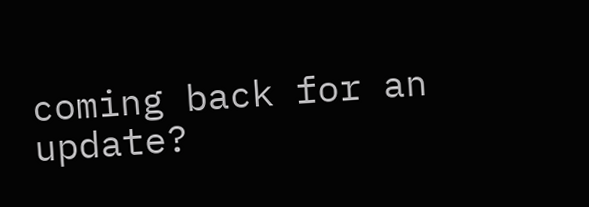coming back for an update?